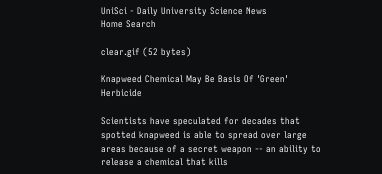UniSci - Daily University Science News
Home Search

clear.gif (52 bytes)

Knapweed Chemical May Be Basis Of 'Green' Herbicide

Scientists have speculated for decades that spotted knapweed is able to spread over large areas because of a secret weapon -- an ability to release a chemical that kills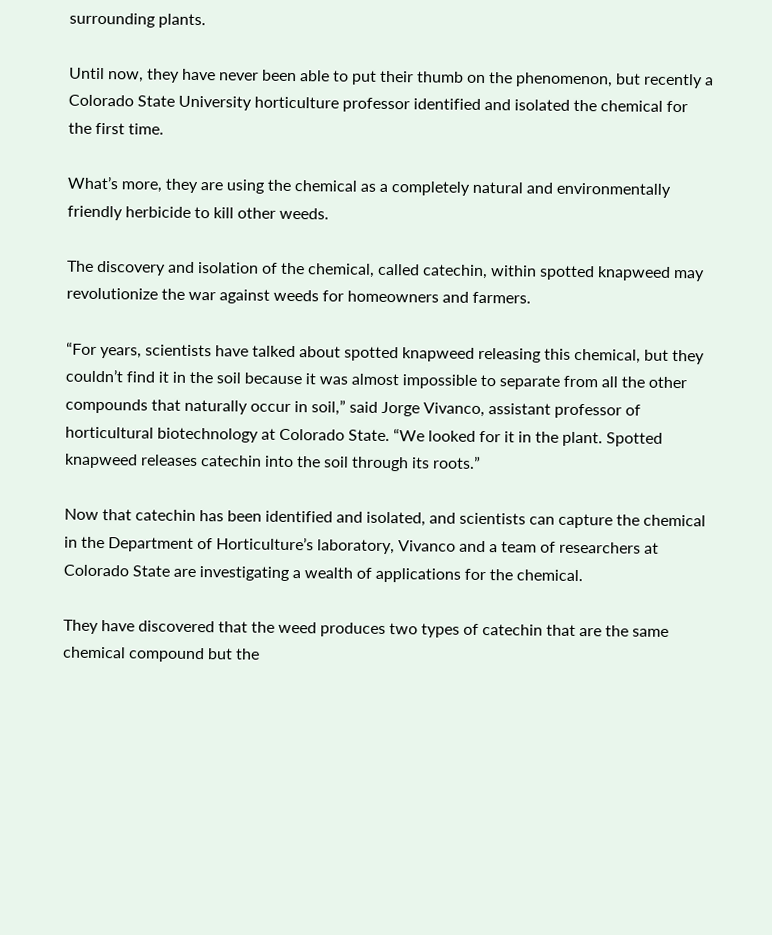surrounding plants.

Until now, they have never been able to put their thumb on the phenomenon, but recently a Colorado State University horticulture professor identified and isolated the chemical for the first time.

What’s more, they are using the chemical as a completely natural and environmentally friendly herbicide to kill other weeds.

The discovery and isolation of the chemical, called catechin, within spotted knapweed may revolutionize the war against weeds for homeowners and farmers.

“For years, scientists have talked about spotted knapweed releasing this chemical, but they couldn’t find it in the soil because it was almost impossible to separate from all the other compounds that naturally occur in soil,” said Jorge Vivanco, assistant professor of horticultural biotechnology at Colorado State. “We looked for it in the plant. Spotted knapweed releases catechin into the soil through its roots.”

Now that catechin has been identified and isolated, and scientists can capture the chemical in the Department of Horticulture’s laboratory, Vivanco and a team of researchers at Colorado State are investigating a wealth of applications for the chemical.

They have discovered that the weed produces two types of catechin that are the same chemical compound but the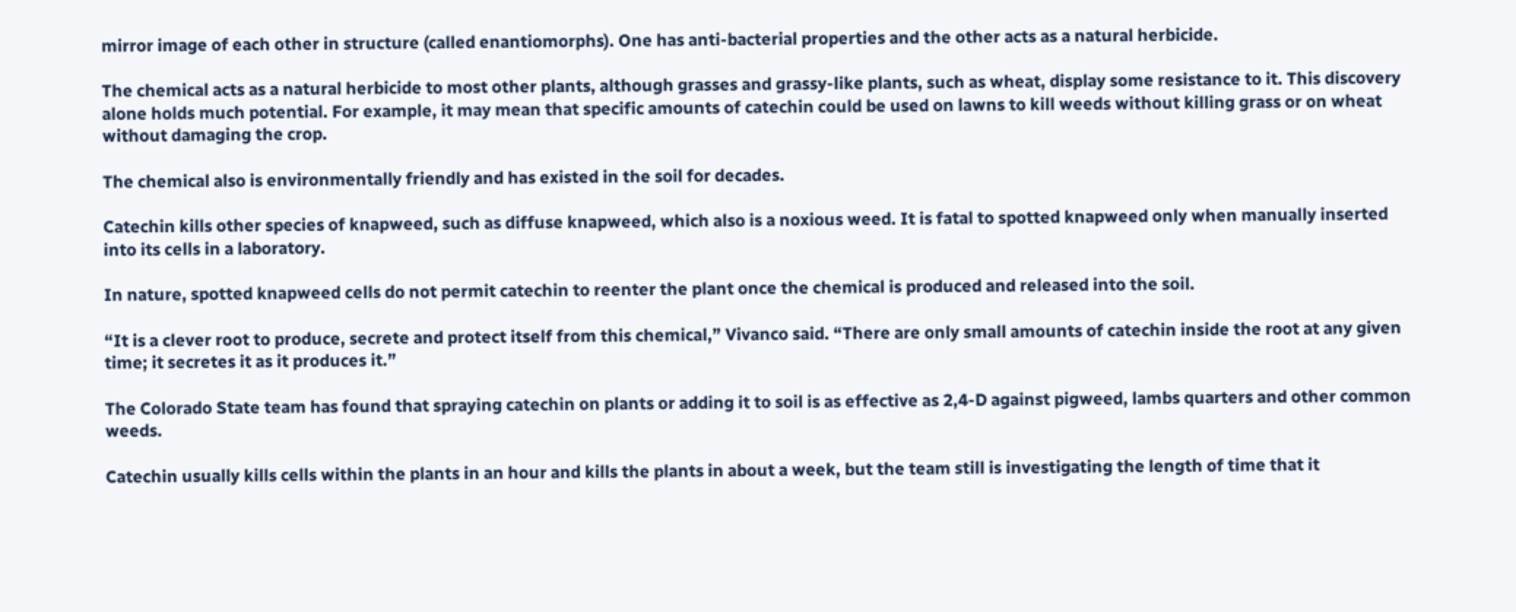mirror image of each other in structure (called enantiomorphs). One has anti-bacterial properties and the other acts as a natural herbicide.

The chemical acts as a natural herbicide to most other plants, although grasses and grassy-like plants, such as wheat, display some resistance to it. This discovery alone holds much potential. For example, it may mean that specific amounts of catechin could be used on lawns to kill weeds without killing grass or on wheat without damaging the crop.

The chemical also is environmentally friendly and has existed in the soil for decades.

Catechin kills other species of knapweed, such as diffuse knapweed, which also is a noxious weed. It is fatal to spotted knapweed only when manually inserted into its cells in a laboratory.

In nature, spotted knapweed cells do not permit catechin to reenter the plant once the chemical is produced and released into the soil.

“It is a clever root to produce, secrete and protect itself from this chemical,” Vivanco said. “There are only small amounts of catechin inside the root at any given time; it secretes it as it produces it.”

The Colorado State team has found that spraying catechin on plants or adding it to soil is as effective as 2,4-D against pigweed, lambs quarters and other common weeds.

Catechin usually kills cells within the plants in an hour and kills the plants in about a week, but the team still is investigating the length of time that it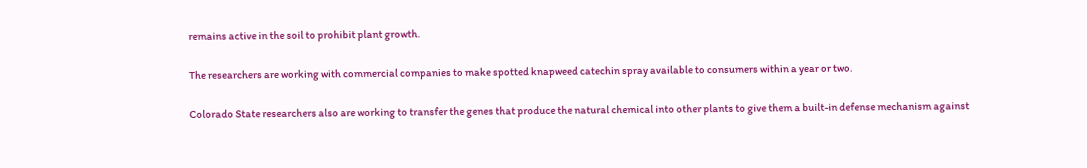remains active in the soil to prohibit plant growth.

The researchers are working with commercial companies to make spotted knapweed catechin spray available to consumers within a year or two.

Colorado State researchers also are working to transfer the genes that produce the natural chemical into other plants to give them a built-in defense mechanism against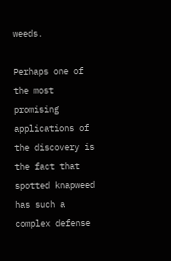weeds.

Perhaps one of the most promising applications of the discovery is the fact that spotted knapweed has such a complex defense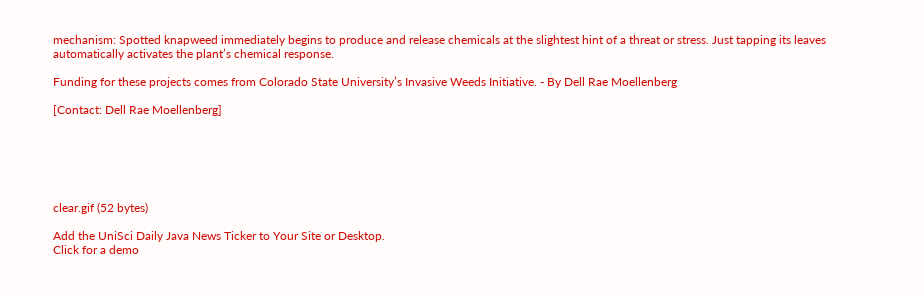mechanism: Spotted knapweed immediately begins to produce and release chemicals at the slightest hint of a threat or stress. Just tapping its leaves automatically activates the plant’s chemical response.

Funding for these projects comes from Colorado State University’s Invasive Weeds Initiative. - By Dell Rae Moellenberg

[Contact: Dell Rae Moellenberg]






clear.gif (52 bytes)

Add the UniSci Daily Java News Ticker to Your Site or Desktop.
Click for a demo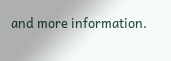and more information.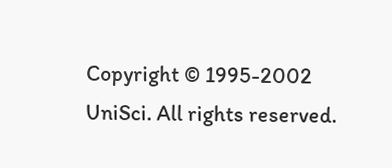Copyright © 1995-2002 UniSci. All rights reserved.